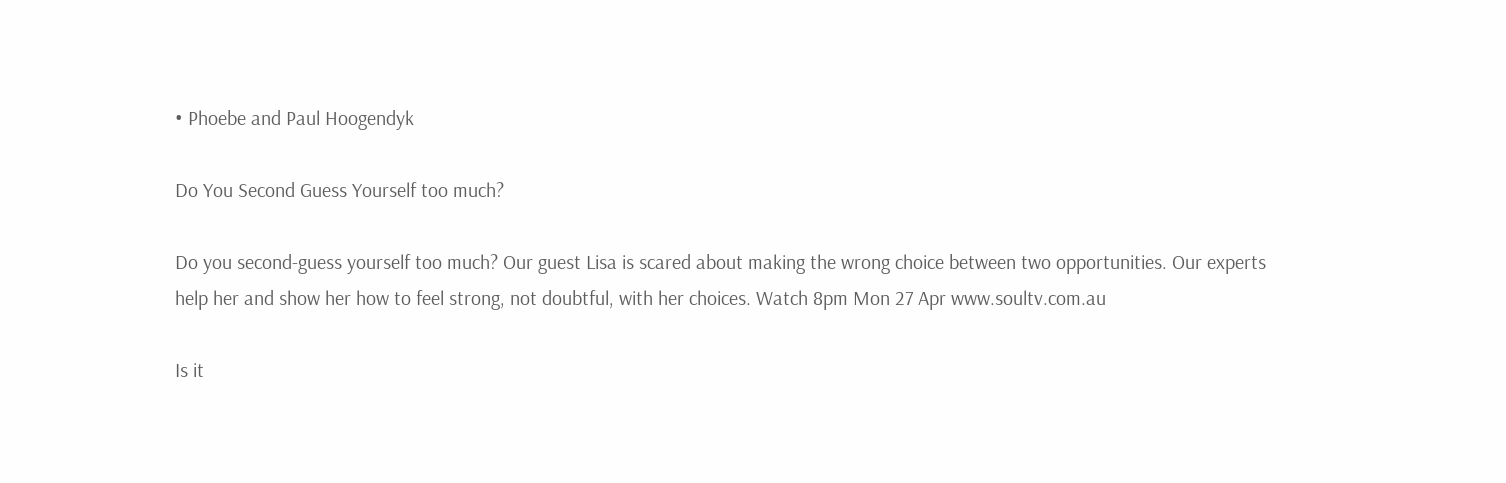• Phoebe and Paul Hoogendyk

Do You Second Guess Yourself too much?

Do you second-guess yourself too much? Our guest Lisa is scared about making the wrong choice between two opportunities. Our experts help her and show her how to feel strong, not doubtful, with her choices. Watch 8pm Mon 27 Apr www.soultv.com.au

Is it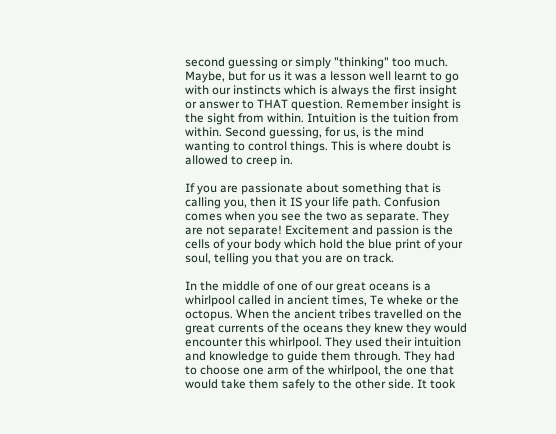second guessing or simply "thinking" too much. Maybe, but for us it was a lesson well learnt to go with our instincts which is always the first insight or answer to THAT question. Remember insight is the sight from within. Intuition is the tuition from within. Second guessing, for us, is the mind wanting to control things. This is where doubt is allowed to creep in.

If you are passionate about something that is calling you, then it IS your life path. Confusion comes when you see the two as separate. They are not separate! Excitement and passion is the cells of your body which hold the blue print of your soul, telling you that you are on track.

In the middle of one of our great oceans is a whirlpool called in ancient times, Te wheke or the octopus. When the ancient tribes travelled on the great currents of the oceans they knew they would encounter this whirlpool. They used their intuition and knowledge to guide them through. They had to choose one arm of the whirlpool, the one that would take them safely to the other side. It took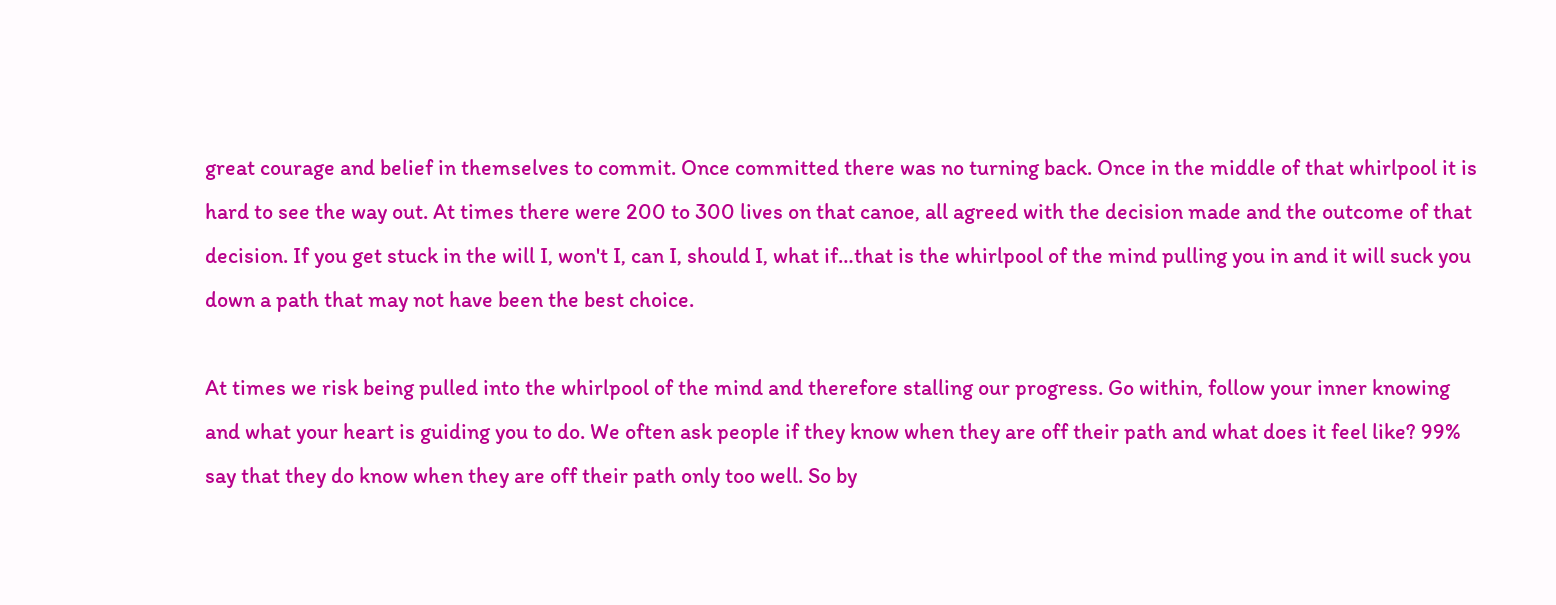great courage and belief in themselves to commit. Once committed there was no turning back. Once in the middle of that whirlpool it is hard to see the way out. At times there were 200 to 300 lives on that canoe, all agreed with the decision made and the outcome of that decision. If you get stuck in the will I, won't I, can I, should I, what if…that is the whirlpool of the mind pulling you in and it will suck you down a path that may not have been the best choice.

At times we risk being pulled into the whirlpool of the mind and therefore stalling our progress. Go within, follow your inner knowing and what your heart is guiding you to do. We often ask people if they know when they are off their path and what does it feel like? 99% say that they do know when they are off their path only too well. So by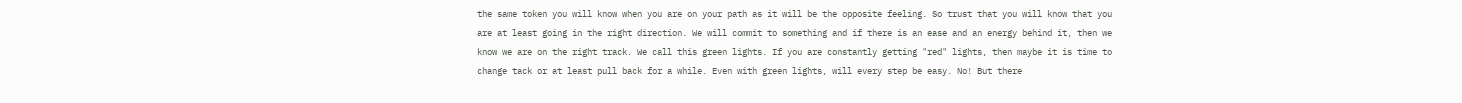the same token you will know when you are on your path as it will be the opposite feeling. So trust that you will know that you are at least going in the right direction. We will commit to something and if there is an ease and an energy behind it, then we know we are on the right track. We call this green lights. If you are constantly getting "red" lights, then maybe it is time to change tack or at least pull back for a while. Even with green lights, will every step be easy. No! But there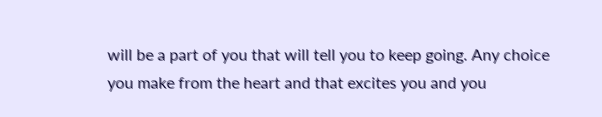will be a part of you that will tell you to keep going. Any choice you make from the heart and that excites you and you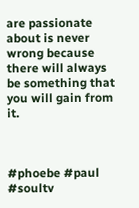are passionate about is never wrong because there will always be something that you will gain from it.



#phoebe #paul #soultv